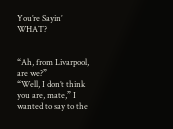You’re Sayin’ WHAT?


“Ah, from Livarpool, are we?”
“Well, I don’t think you are, mate,” I wanted to say to the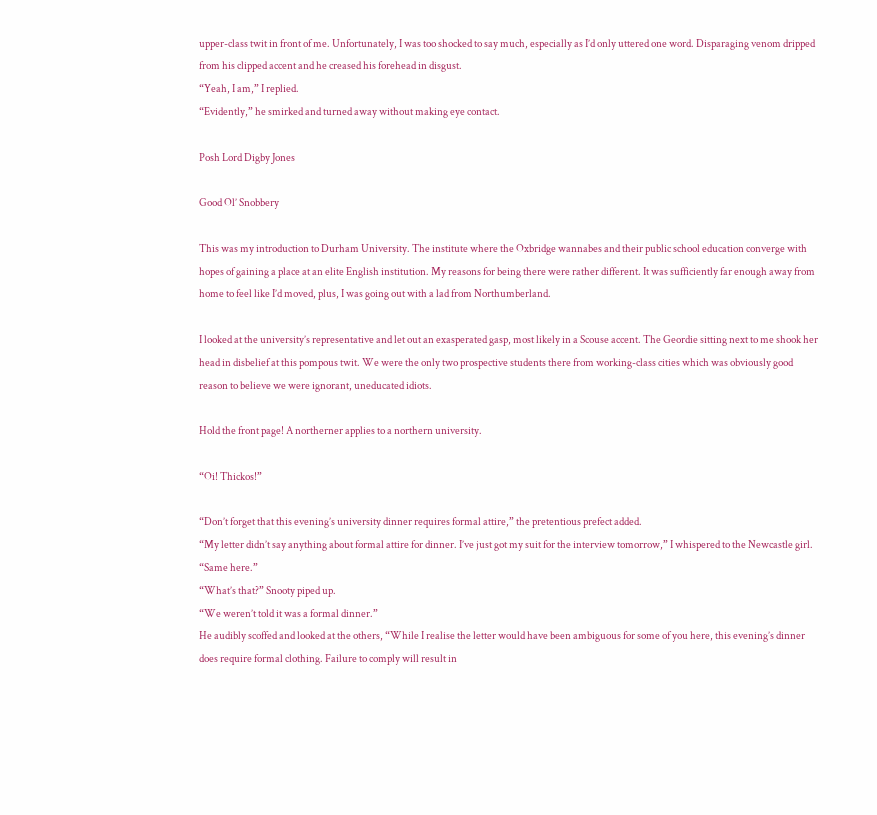upper-class twit in front of me. Unfortunately, I was too shocked to say much, especially as I’d only uttered one word. Disparaging venom dripped from his clipped accent and he creased his forehead in disgust.
“Yeah, I am,” I replied.
“Evidently,” he smirked and turned away without making eye contact.

Posh Lord Digby Jones

Good Ol’ Snobbery

This was my introduction to Durham University. The institute where the Oxbridge wannabes and their public school education converge with hopes of gaining a place at an elite English institution. My reasons for being there were rather different. It was sufficiently far enough away from home to feel like I’d moved, plus, I was going out with a lad from Northumberland.

I looked at the university’s representative and let out an exasperated gasp, most likely in a Scouse accent. The Geordie sitting next to me shook her head in disbelief at this pompous twit. We were the only two prospective students there from working-class cities which was obviously good reason to believe we were ignorant, uneducated idiots.

Hold the front page! A northerner applies to a northern university.

“Oi! Thickos!”

“Don’t forget that this evening’s university dinner requires formal attire,” the pretentious prefect added.
“My letter didn’t say anything about formal attire for dinner. I’ve just got my suit for the interview tomorrow,” I whispered to the Newcastle girl.
“Same here.”
“What’s that?” Snooty piped up.
“We weren’t told it was a formal dinner.”
He audibly scoffed and looked at the others, “While I realise the letter would have been ambiguous for some of you here, this evening’s dinner does require formal clothing. Failure to comply will result in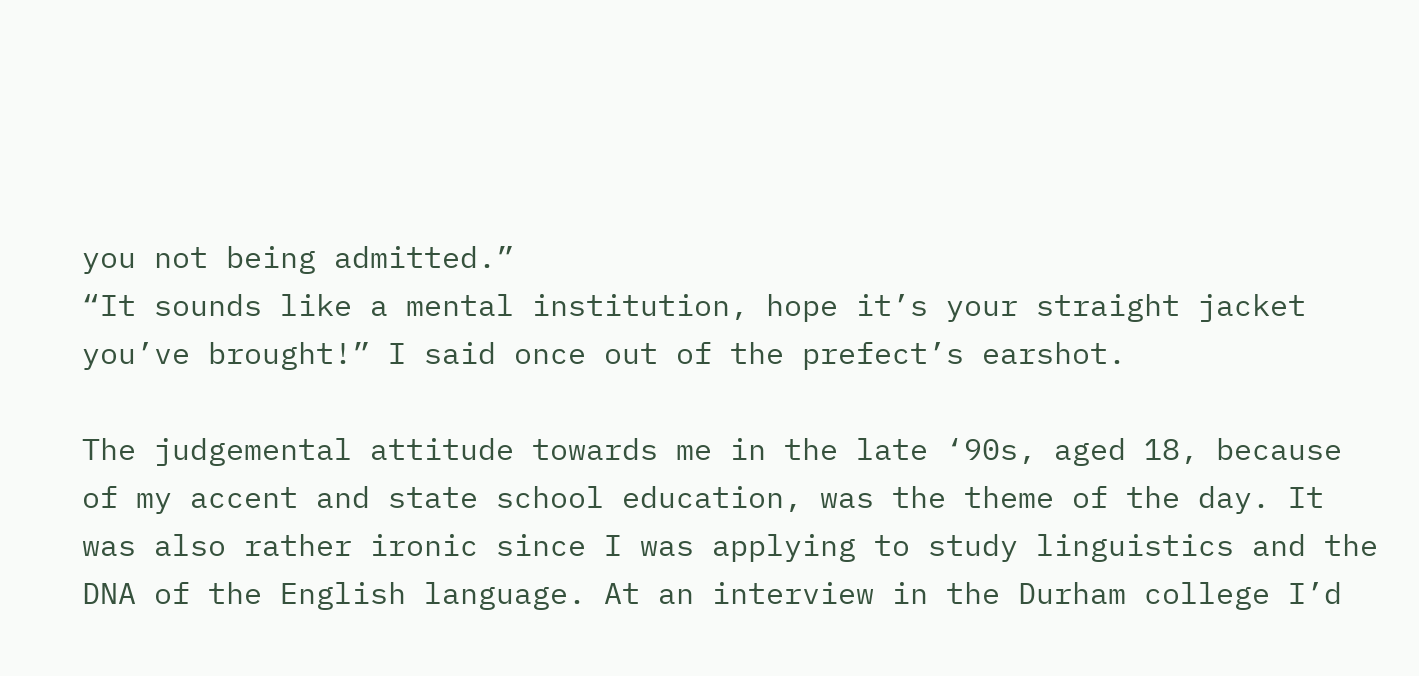you not being admitted.”
“It sounds like a mental institution, hope it’s your straight jacket you’ve brought!” I said once out of the prefect’s earshot.

The judgemental attitude towards me in the late ‘90s, aged 18, because of my accent and state school education, was the theme of the day. It was also rather ironic since I was applying to study linguistics and the DNA of the English language. At an interview in the Durham college I’d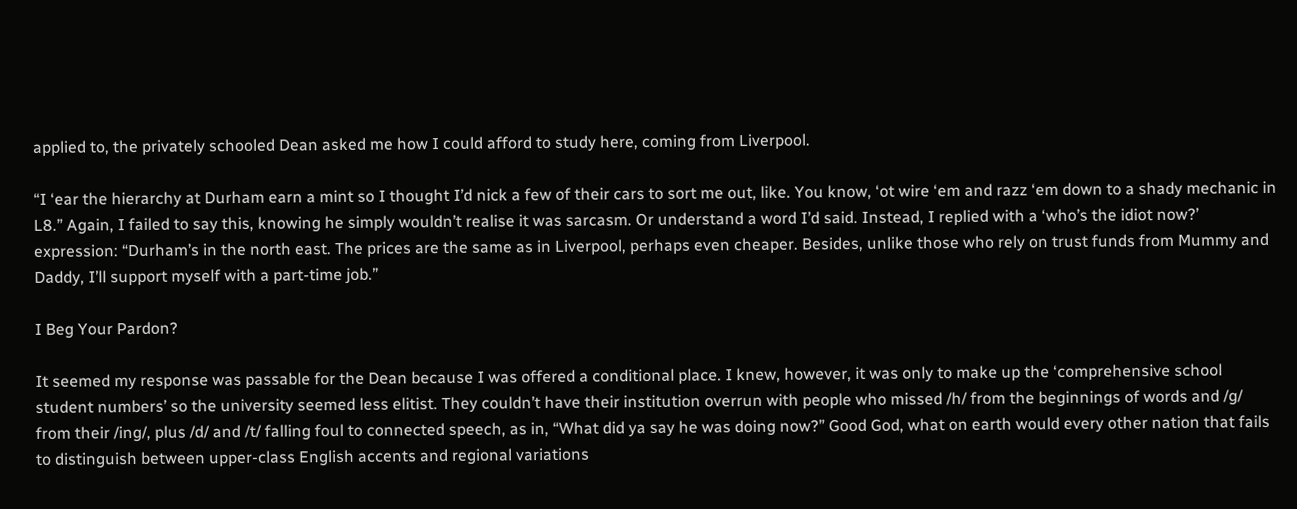applied to, the privately schooled Dean asked me how I could afford to study here, coming from Liverpool.

“I ‘ear the hierarchy at Durham earn a mint so I thought I’d nick a few of their cars to sort me out, like. You know, ‘ot wire ‘em and razz ‘em down to a shady mechanic in L8.” Again, I failed to say this, knowing he simply wouldn’t realise it was sarcasm. Or understand a word I’d said. Instead, I replied with a ‘who’s the idiot now?’ expression: “Durham’s in the north east. The prices are the same as in Liverpool, perhaps even cheaper. Besides, unlike those who rely on trust funds from Mummy and Daddy, I’ll support myself with a part-time job.”

I Beg Your Pardon?

It seemed my response was passable for the Dean because I was offered a conditional place. I knew, however, it was only to make up the ‘comprehensive school student numbers’ so the university seemed less elitist. They couldn’t have their institution overrun with people who missed /h/ from the beginnings of words and /g/ from their /ing/, plus /d/ and /t/ falling foul to connected speech, as in, “What did ya say he was doing now?” Good God, what on earth would every other nation that fails to distinguish between upper-class English accents and regional variations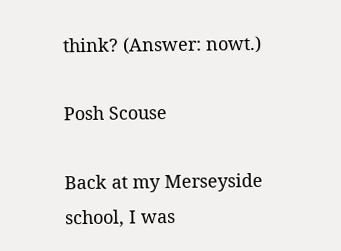think? (Answer: nowt.)

Posh Scouse

Back at my Merseyside school, I was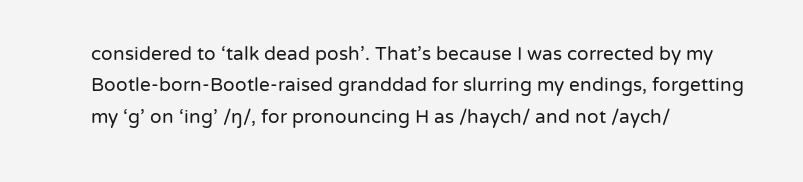considered to ‘talk dead posh’. That’s because I was corrected by my Bootle-born-Bootle-raised granddad for slurring my endings, forgetting my ‘g’ on ‘ing’ /ŋ/, for pronouncing H as /haych/ and not /aych/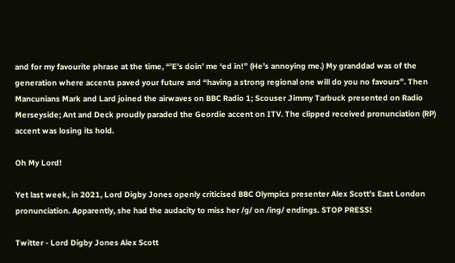and for my favourite phrase at the time, “’E’s doin’ me ‘ed in!” (He’s annoying me.) My granddad was of the generation where accents paved your future and “having a strong regional one will do you no favours”. Then Mancunians Mark and Lard joined the airwaves on BBC Radio 1; Scouser Jimmy Tarbuck presented on Radio Merseyside; Ant and Deck proudly paraded the Geordie accent on ITV. The clipped received pronunciation (RP) accent was losing its hold.

Oh My Lord!

Yet last week, in 2021, Lord Digby Jones openly criticised BBC Olympics presenter Alex Scott’s East London pronunciation. Apparently, she had the audacity to miss her /g/ on /ing/ endings. STOP PRESS!

Twitter - Lord Digby Jones Alex Scott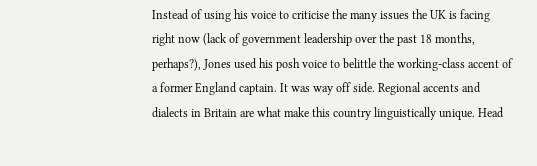Instead of using his voice to criticise the many issues the UK is facing right now (lack of government leadership over the past 18 months, perhaps?), Jones used his posh voice to belittle the working-class accent of a former England captain. It was way off side. Regional accents and dialects in Britain are what make this country linguistically unique. Head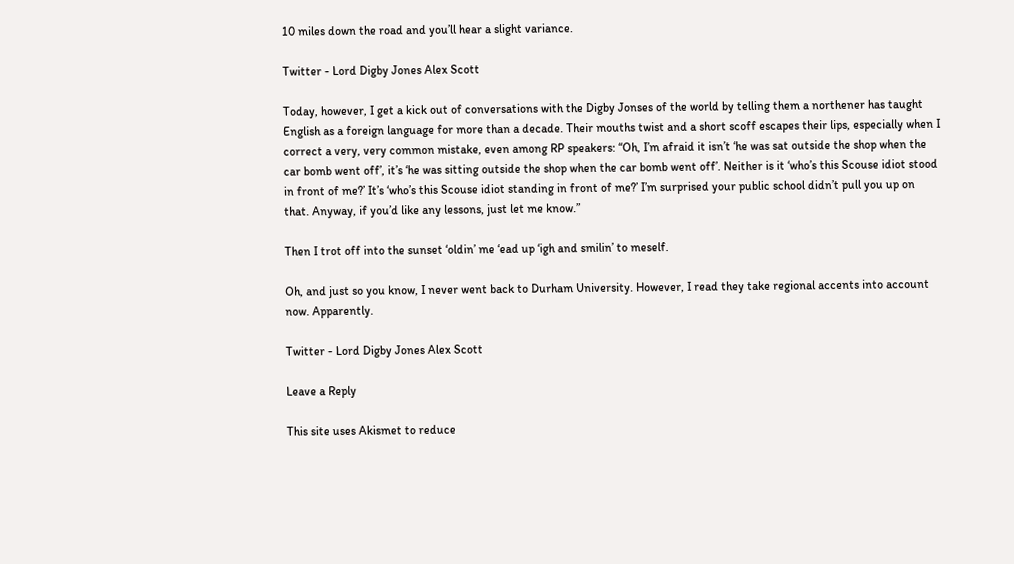10 miles down the road and you’ll hear a slight variance.

Twitter - Lord Digby Jones Alex Scott

Today, however, I get a kick out of conversations with the Digby Jonses of the world by telling them a northener has taught English as a foreign language for more than a decade. Their mouths twist and a short scoff escapes their lips, especially when I correct a very, very common mistake, even among RP speakers: “Oh, I’m afraid it isn’t ‘he was sat outside the shop when the car bomb went off’, it’s ‘he was sitting outside the shop when the car bomb went off’. Neither is it ‘who’s this Scouse idiot stood in front of me?’ It’s ‘who’s this Scouse idiot standing in front of me?’ I’m surprised your public school didn’t pull you up on that. Anyway, if you’d like any lessons, just let me know.”

Then I trot off into the sunset ‘oldin’ me ‘ead up ‘igh and smilin’ to meself.

Oh, and just so you know, I never went back to Durham University. However, I read they take regional accents into account now. Apparently.

Twitter - Lord Digby Jones Alex Scott

Leave a Reply

This site uses Akismet to reduce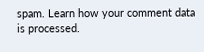spam. Learn how your comment data is processed.